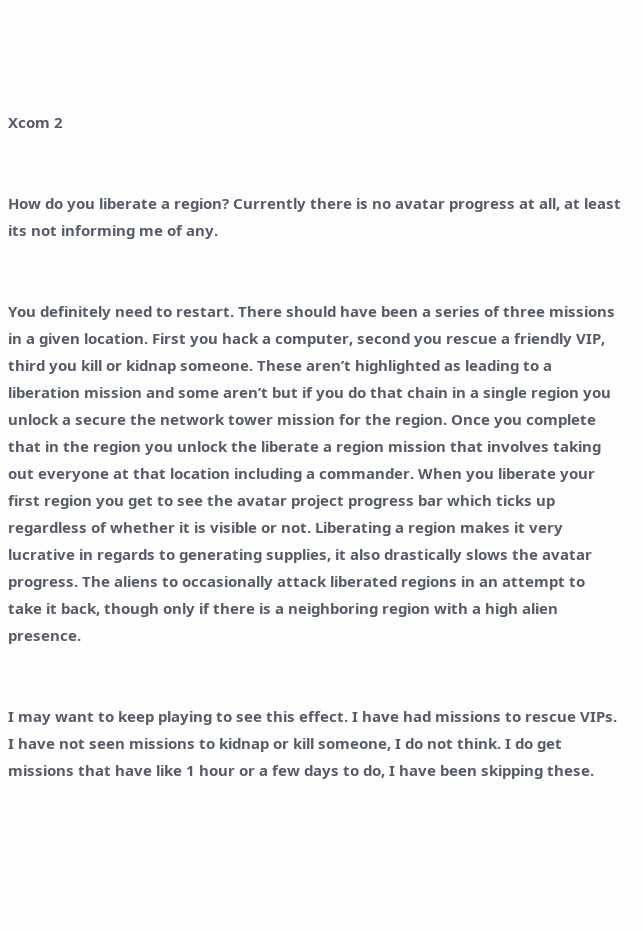Xcom 2


How do you liberate a region? Currently there is no avatar progress at all, at least its not informing me of any.


You definitely need to restart. There should have been a series of three missions in a given location. First you hack a computer, second you rescue a friendly VIP, third you kill or kidnap someone. These aren’t highlighted as leading to a liberation mission and some aren’t but if you do that chain in a single region you unlock a secure the network tower mission for the region. Once you complete that in the region you unlock the liberate a region mission that involves taking out everyone at that location including a commander. When you liberate your first region you get to see the avatar project progress bar which ticks up regardless of whether it is visible or not. Liberating a region makes it very lucrative in regards to generating supplies, it also drastically slows the avatar progress. The aliens to occasionally attack liberated regions in an attempt to take it back, though only if there is a neighboring region with a high alien presence.


I may want to keep playing to see this effect. I have had missions to rescue VIPs. I have not seen missions to kidnap or kill someone, I do not think. I do get missions that have like 1 hour or a few days to do, I have been skipping these.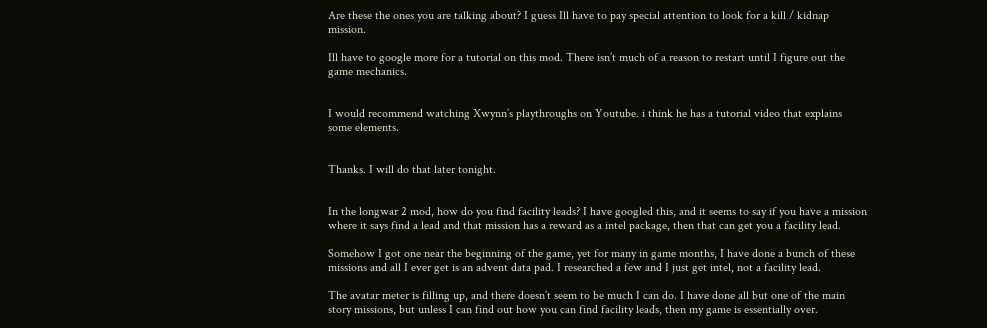Are these the ones you are talking about? I guess Ill have to pay special attention to look for a kill / kidnap mission.

Ill have to google more for a tutorial on this mod. There isn’t much of a reason to restart until I figure out the game mechanics.


I would recommend watching Xwynn’s playthroughs on Youtube. i think he has a tutorial video that explains some elements.


Thanks. I will do that later tonight.


In the longwar 2 mod, how do you find facility leads? I have googled this, and it seems to say if you have a mission where it says find a lead and that mission has a reward as a intel package, then that can get you a facility lead.

Somehow I got one near the beginning of the game, yet for many in game months, I have done a bunch of these missions and all I ever get is an advent data pad. I researched a few and I just get intel, not a facility lead.

The avatar meter is filling up, and there doesn’t seem to be much I can do. I have done all but one of the main story missions, but unless I can find out how you can find facility leads, then my game is essentially over.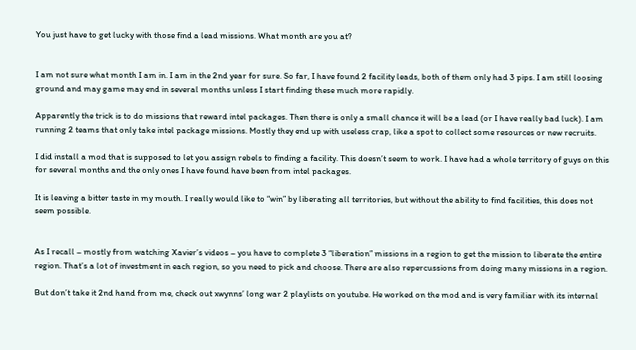You just have to get lucky with those find a lead missions. What month are you at?


I am not sure what month I am in. I am in the 2nd year for sure. So far, I have found 2 facility leads, both of them only had 3 pips. I am still loosing ground and may game may end in several months unless I start finding these much more rapidly.

Apparently the trick is to do missions that reward intel packages. Then there is only a small chance it will be a lead (or I have really bad luck). I am running 2 teams that only take intel package missions. Mostly they end up with useless crap, like a spot to collect some resources or new recruits.

I did install a mod that is supposed to let you assign rebels to finding a facility. This doesn’t seem to work. I have had a whole territory of guys on this for several months and the only ones I have found have been from intel packages.

It is leaving a bitter taste in my mouth. I really would like to “win” by liberating all territories, but without the ability to find facilities, this does not seem possible.


As I recall – mostly from watching Xavier’s videos – you have to complete 3 “liberation” missions in a region to get the mission to liberate the entire region. That’s a lot of investment in each region, so you need to pick and choose. There are also repercussions from doing many missions in a region.

But don’t take it 2nd hand from me, check out xwynns’ long war 2 playlists on youtube. He worked on the mod and is very familiar with its internal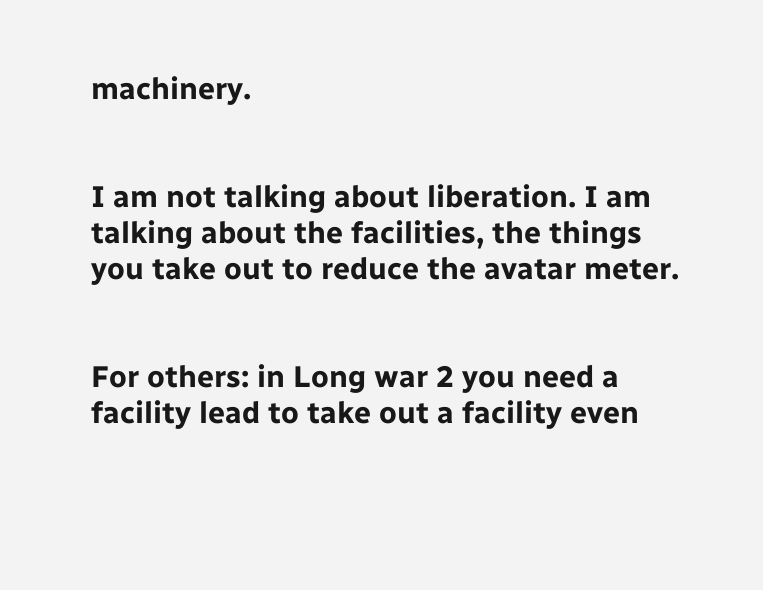machinery.


I am not talking about liberation. I am talking about the facilities, the things you take out to reduce the avatar meter.


For others: in Long war 2 you need a facility lead to take out a facility even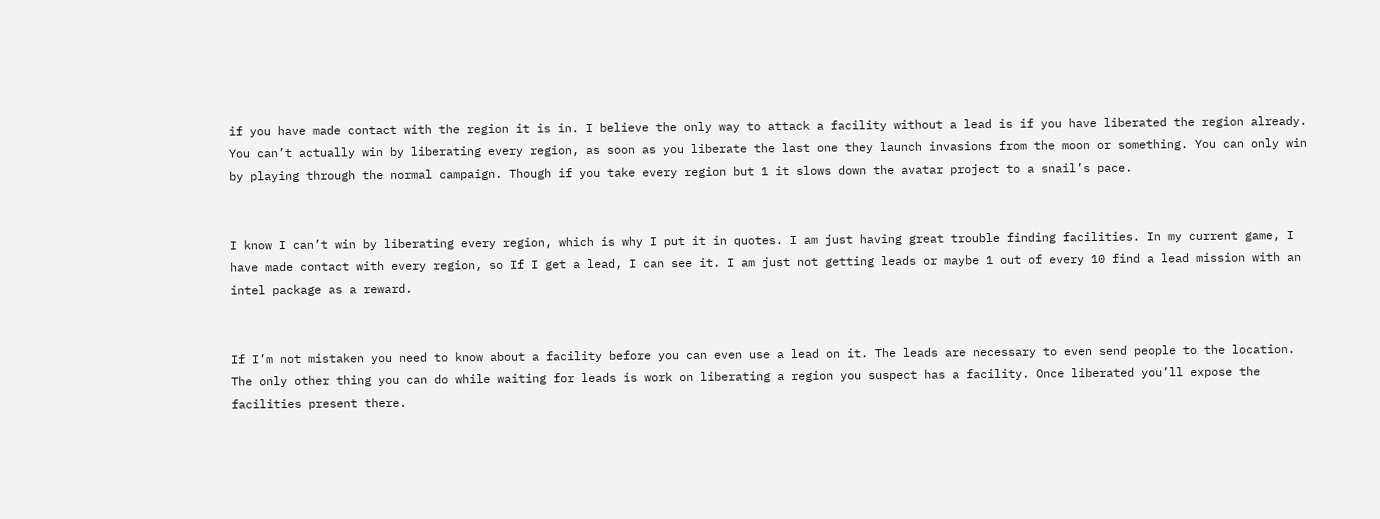if you have made contact with the region it is in. I believe the only way to attack a facility without a lead is if you have liberated the region already. You can’t actually win by liberating every region, as soon as you liberate the last one they launch invasions from the moon or something. You can only win by playing through the normal campaign. Though if you take every region but 1 it slows down the avatar project to a snail’s pace.


I know I can’t win by liberating every region, which is why I put it in quotes. I am just having great trouble finding facilities. In my current game, I have made contact with every region, so If I get a lead, I can see it. I am just not getting leads or maybe 1 out of every 10 find a lead mission with an intel package as a reward.


If I’m not mistaken you need to know about a facility before you can even use a lead on it. The leads are necessary to even send people to the location. The only other thing you can do while waiting for leads is work on liberating a region you suspect has a facility. Once liberated you’ll expose the facilities present there.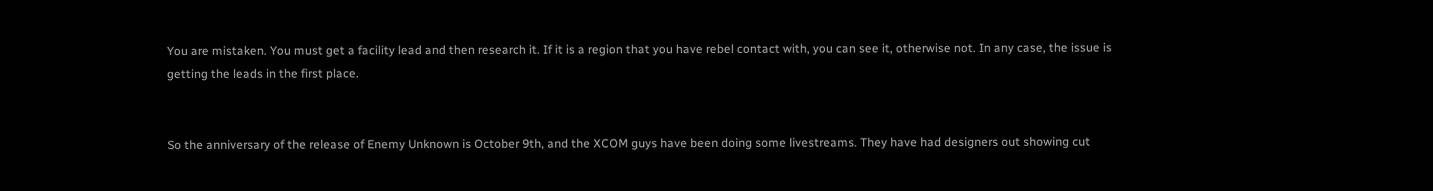You are mistaken. You must get a facility lead and then research it. If it is a region that you have rebel contact with, you can see it, otherwise not. In any case, the issue is getting the leads in the first place.


So the anniversary of the release of Enemy Unknown is October 9th, and the XCOM guys have been doing some livestreams. They have had designers out showing cut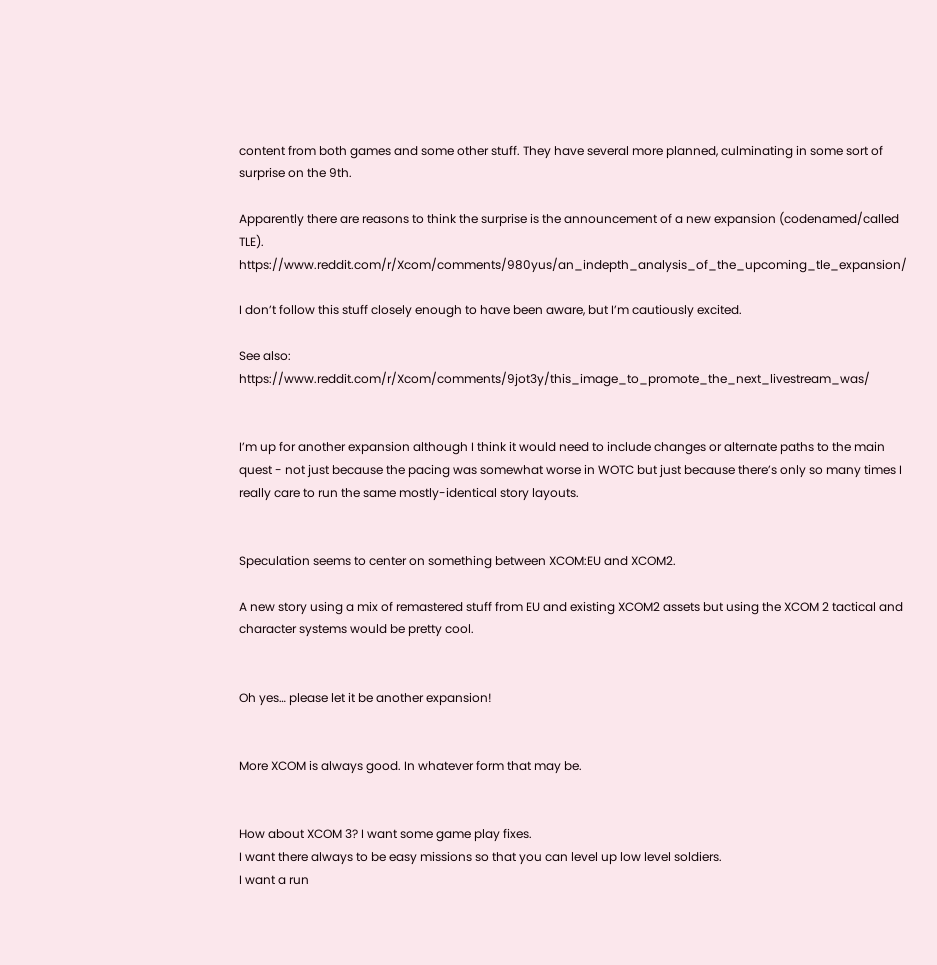content from both games and some other stuff. They have several more planned, culminating in some sort of surprise on the 9th.

Apparently there are reasons to think the surprise is the announcement of a new expansion (codenamed/called TLE). https://www.reddit.com/r/Xcom/comments/980yus/an_indepth_analysis_of_the_upcoming_tle_expansion/

I don’t follow this stuff closely enough to have been aware, but I’m cautiously excited.

See also: https://www.reddit.com/r/Xcom/comments/9jot3y/this_image_to_promote_the_next_livestream_was/


I’m up for another expansion although I think it would need to include changes or alternate paths to the main quest - not just because the pacing was somewhat worse in WOTC but just because there’s only so many times I really care to run the same mostly-identical story layouts.


Speculation seems to center on something between XCOM:EU and XCOM2.

A new story using a mix of remastered stuff from EU and existing XCOM2 assets but using the XCOM 2 tactical and character systems would be pretty cool.


Oh yes… please let it be another expansion!


More XCOM is always good. In whatever form that may be.


How about XCOM 3? I want some game play fixes.
I want there always to be easy missions so that you can level up low level soldiers.
I want a run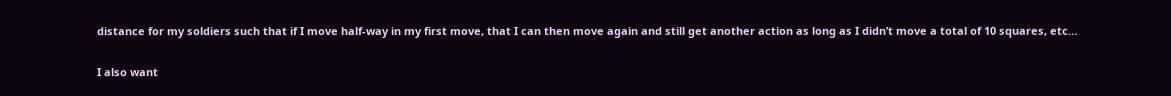distance for my soldiers such that if I move half-way in my first move, that I can then move again and still get another action as long as I didn’t move a total of 10 squares, etc…

I also want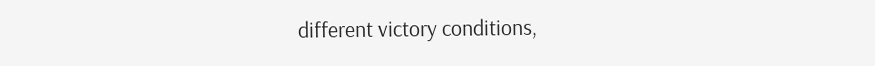different victory conditions,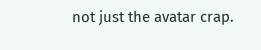not just the avatar crap.